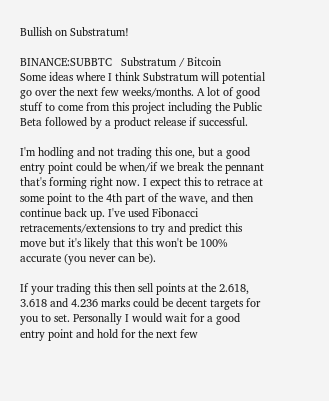Bullish on Substratum!

BINANCE:SUBBTC   Substratum / Bitcoin
Some ideas where I think Substratum will potential go over the next few weeks/months. A lot of good stuff to come from this project including the Public Beta followed by a product release if successful.

I'm hodling and not trading this one, but a good entry point could be when/if we break the pennant that's forming right now. I expect this to retrace at some point to the 4th part of the wave, and then continue back up. I've used Fibonacci retracements/extensions to try and predict this move but it's likely that this won't be 100% accurate (you never can be).

If your trading this then sell points at the 2.618, 3.618 and 4.236 marks could be decent targets for you to set. Personally I would wait for a good entry point and hold for the next few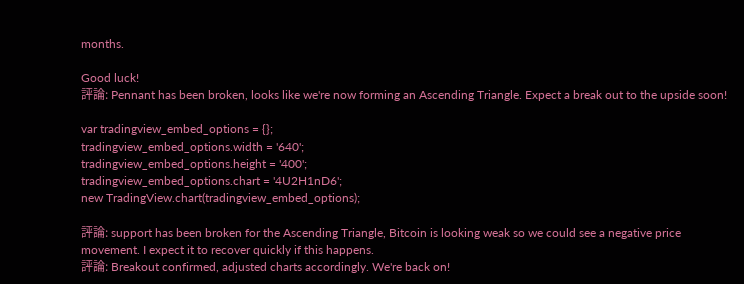months.

Good luck!
評論: Pennant has been broken, looks like we're now forming an Ascending Triangle. Expect a break out to the upside soon!

var tradingview_embed_options = {};
tradingview_embed_options.width = '640';
tradingview_embed_options.height = '400';
tradingview_embed_options.chart = '4U2H1nD6';
new TradingView.chart(tradingview_embed_options);

評論: support has been broken for the Ascending Triangle, Bitcoin is looking weak so we could see a negative price movement. I expect it to recover quickly if this happens.
評論: Breakout confirmed, adjusted charts accordingly. We're back on!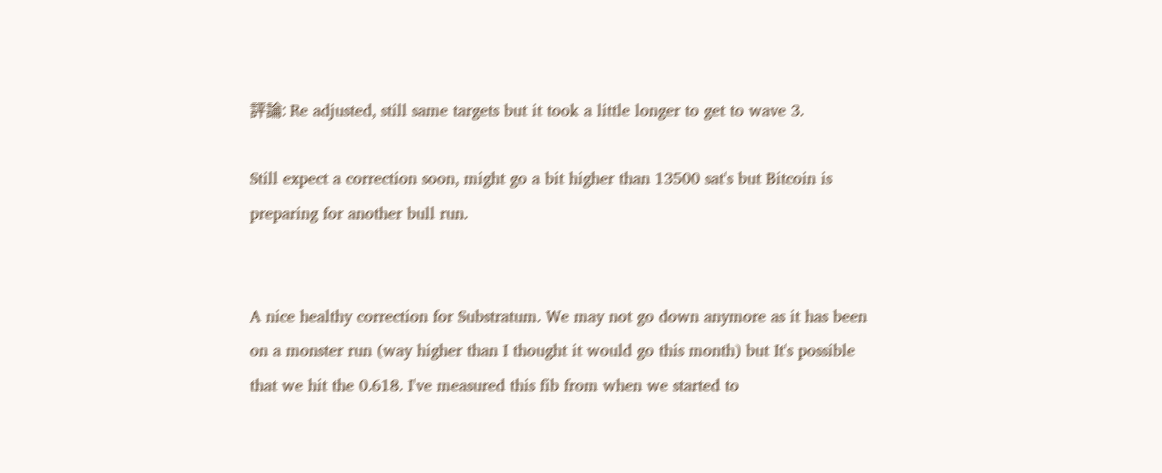評論: Re adjusted, still same targets but it took a little longer to get to wave 3.

Still expect a correction soon, might go a bit higher than 13500 sat's but Bitcoin is preparing for another bull run.


A nice healthy correction for Substratum. We may not go down anymore as it has been on a monster run (way higher than I thought it would go this month) but It's possible that we hit the 0.618. I've measured this fib from when we started to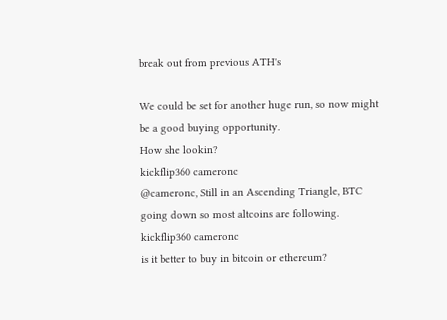break out from previous ATH's

We could be set for another huge run, so now might be a good buying opportunity.
How she lookin?
kickflip360 cameronc
@cameronc, Still in an Ascending Triangle, BTC going down so most altcoins are following.
kickflip360 cameronc
is it better to buy in bitcoin or ethereum?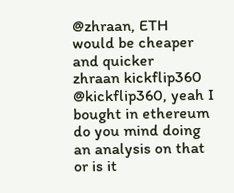@zhraan, ETH would be cheaper and quicker
zhraan kickflip360
@kickflip360, yeah I bought in ethereum do you mind doing an analysis on that or is it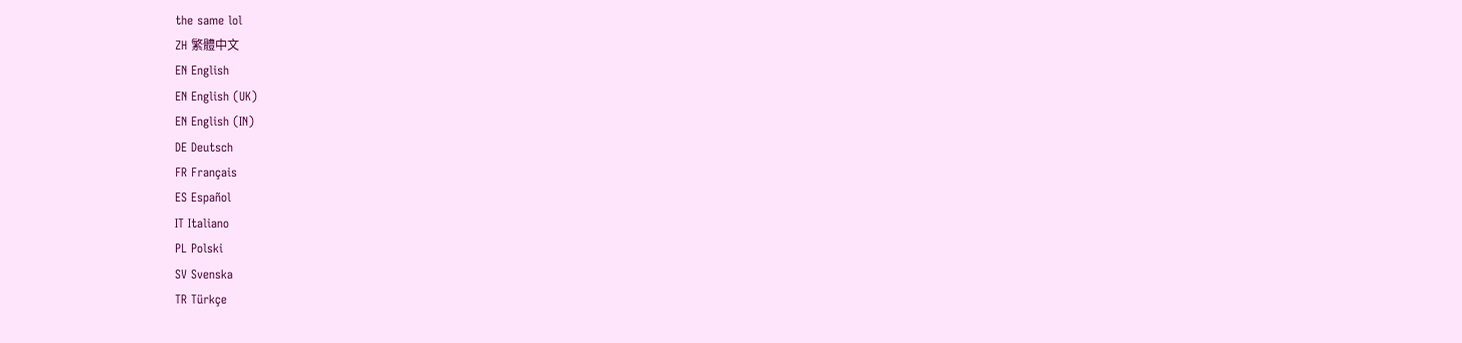the same lol
ZH 繁體中文
EN English
EN English (UK)
EN English (IN)
DE Deutsch
FR Français
ES Español
IT Italiano
PL Polski
SV Svenska
TR Türkçe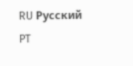RU Русский
PT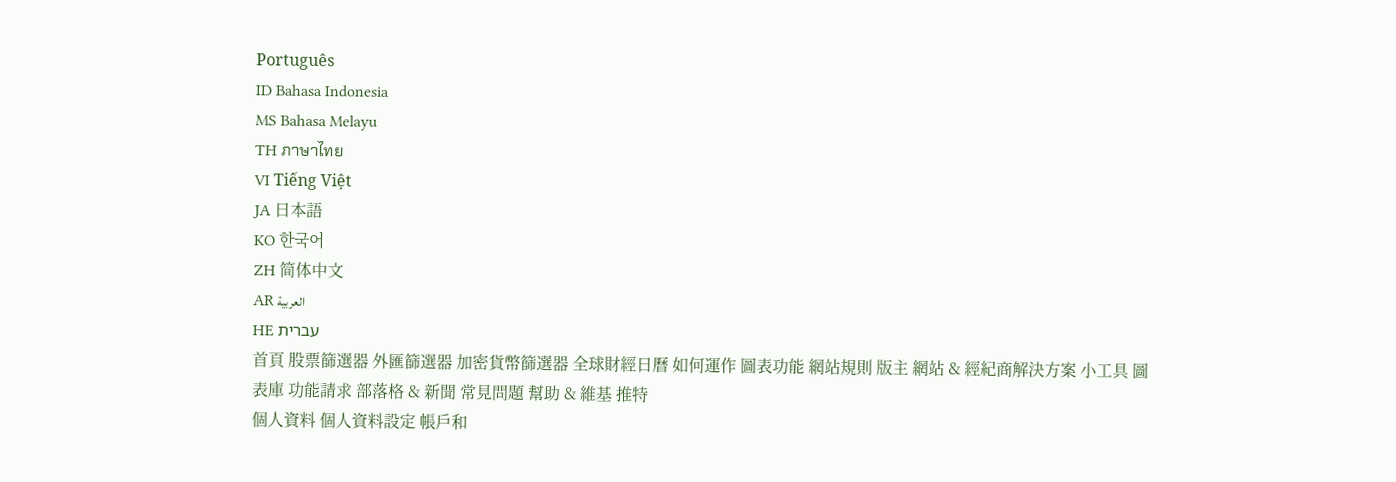Português
ID Bahasa Indonesia
MS Bahasa Melayu
TH ภาษาไทย
VI Tiếng Việt
JA 日本語
KO 한국어
ZH 简体中文
AR العربية
HE עברית
首頁 股票篩選器 外匯篩選器 加密貨幣篩選器 全球財經日曆 如何運作 圖表功能 網站規則 版主 網站 & 經紀商解決方案 小工具 圖表庫 功能請求 部落格 & 新聞 常見問題 幫助 & 維基 推特
個人資料 個人資料設定 帳戶和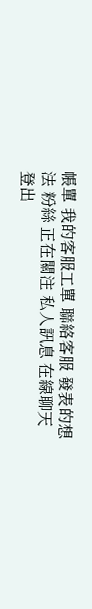帳單 我的客服工單 聯絡客服 發表的想法 粉絲 正在關注 私人訊息 在線聊天 登出